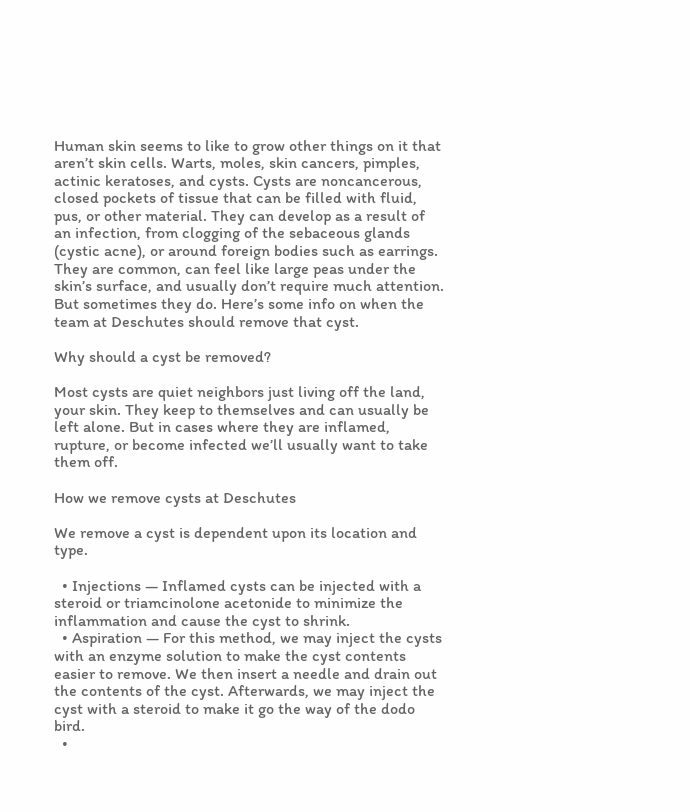Human skin seems to like to grow other things on it that aren’t skin cells. Warts, moles, skin cancers, pimples, actinic keratoses, and cysts. Cysts are noncancerous, closed pockets of tissue that can be filled with fluid, pus, or other material. They can develop as a result of an infection, from clogging of the sebaceous glands (cystic acne), or around foreign bodies such as earrings. They are common, can feel like large peas under the skin’s surface, and usually don’t require much attention. But sometimes they do. Here’s some info on when the team at Deschutes should remove that cyst.

Why should a cyst be removed?

Most cysts are quiet neighbors just living off the land, your skin. They keep to themselves and can usually be left alone. But in cases where they are inflamed, rupture, or become infected we’ll usually want to take them off.

How we remove cysts at Deschutes

We remove a cyst is dependent upon its location and type.

  • Injections — Inflamed cysts can be injected with a steroid or triamcinolone acetonide to minimize the inflammation and cause the cyst to shrink.
  • Aspiration — For this method, we may inject the cysts with an enzyme solution to make the cyst contents easier to remove. We then insert a needle and drain out the contents of the cyst. Afterwards, we may inject the cyst with a steroid to make it go the way of the dodo bird.
  •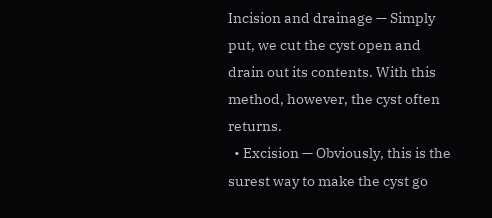Incision and drainage — Simply put, we cut the cyst open and drain out its contents. With this method, however, the cyst often returns.
  • Excision — Obviously, this is the surest way to make the cyst go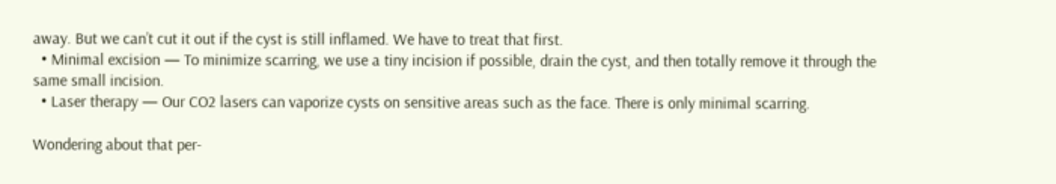away. But we can’t cut it out if the cyst is still inflamed. We have to treat that first.
  • Minimal excision — To minimize scarring, we use a tiny incision if possible, drain the cyst, and then totally remove it through the same small incision.
  • Laser therapy — Our CO2 lasers can vaporize cysts on sensitive areas such as the face. There is only minimal scarring.

Wondering about that per-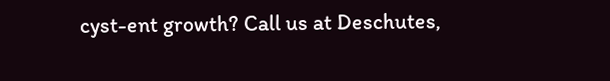cyst-ent growth? Call us at Deschutes,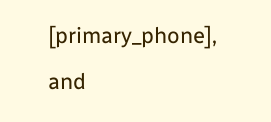[primary_phone], and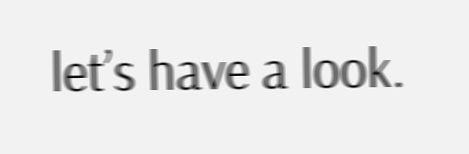let’s have a look.